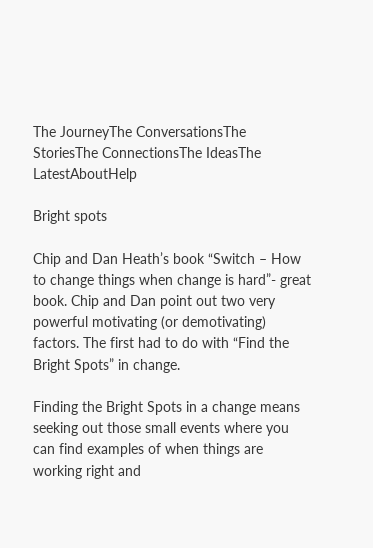The JourneyThe ConversationsThe StoriesThe ConnectionsThe IdeasThe LatestAboutHelp

Bright spots

Chip and Dan Heath’s book “Switch – How to change things when change is hard”- great book. Chip and Dan point out two very powerful motivating (or demotivating) factors. The first had to do with “Find the Bright Spots” in change.

Finding the Bright Spots in a change means seeking out those small events where you can find examples of when things are working right and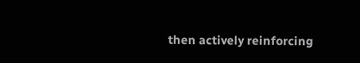then actively reinforcing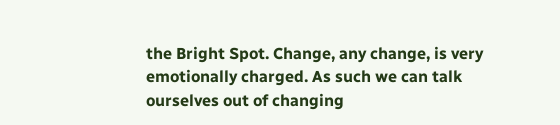the Bright Spot. Change, any change, is very emotionally charged. As such we can talk ourselves out of changing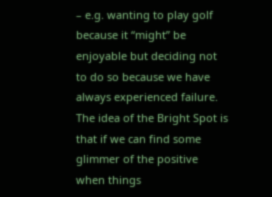– e.g. wanting to play golf because it “might” be enjoyable but deciding not to do so because we have always experienced failure. The idea of the Bright Spot is that if we can find some glimmer of the positive when things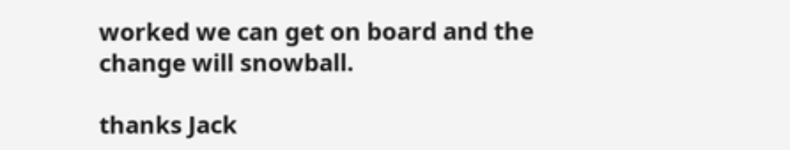worked we can get on board and the change will snowball.

thanks Jack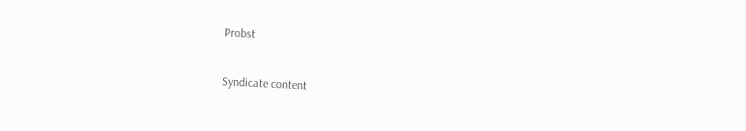Probst

Syndicate content